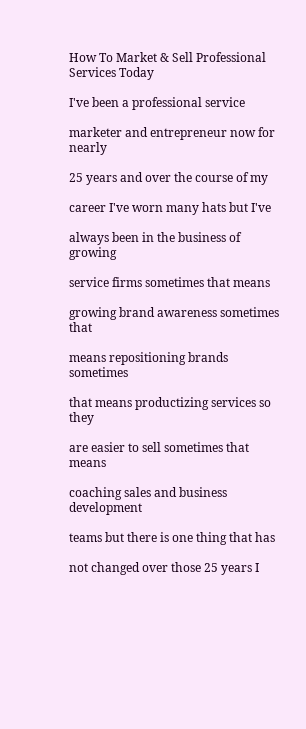How To Market & Sell Professional Services Today

I've been a professional service

marketer and entrepreneur now for nearly

25 years and over the course of my

career I've worn many hats but I've

always been in the business of growing

service firms sometimes that means

growing brand awareness sometimes that

means repositioning brands sometimes

that means productizing services so they

are easier to sell sometimes that means

coaching sales and business development

teams but there is one thing that has

not changed over those 25 years I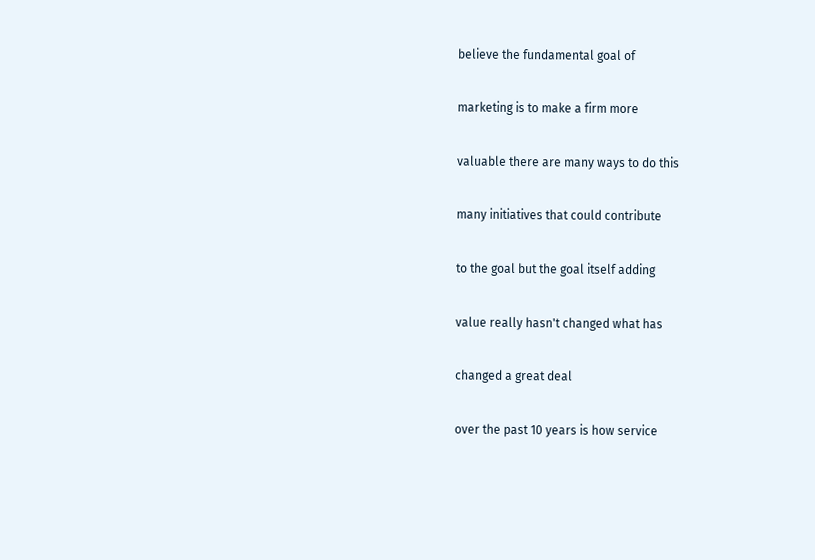believe the fundamental goal of

marketing is to make a firm more

valuable there are many ways to do this

many initiatives that could contribute

to the goal but the goal itself adding

value really hasn't changed what has

changed a great deal

over the past 10 years is how service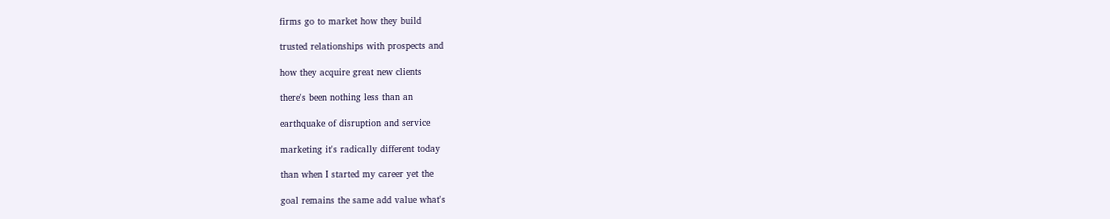firms go to market how they build

trusted relationships with prospects and

how they acquire great new clients

there's been nothing less than an

earthquake of disruption and service

marketing it's radically different today

than when I started my career yet the

goal remains the same add value what's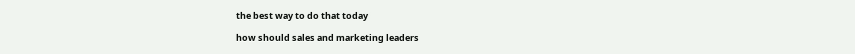the best way to do that today

how should sales and marketing leaders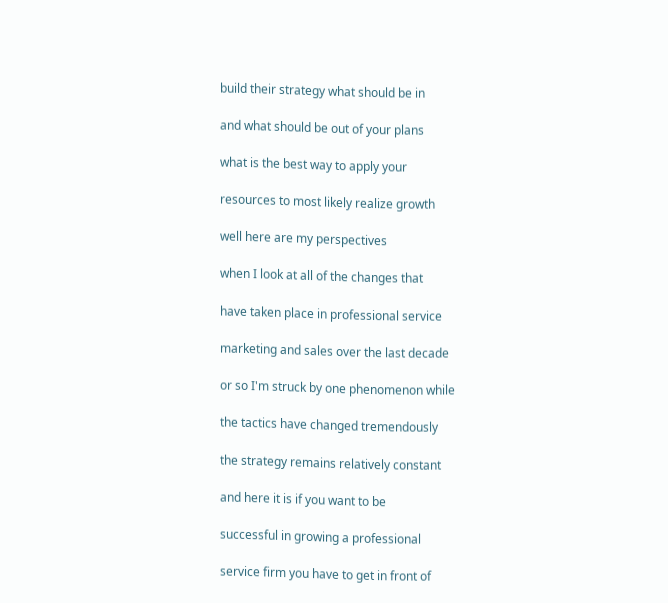build their strategy what should be in

and what should be out of your plans

what is the best way to apply your

resources to most likely realize growth

well here are my perspectives

when I look at all of the changes that

have taken place in professional service

marketing and sales over the last decade

or so I'm struck by one phenomenon while

the tactics have changed tremendously

the strategy remains relatively constant

and here it is if you want to be

successful in growing a professional

service firm you have to get in front of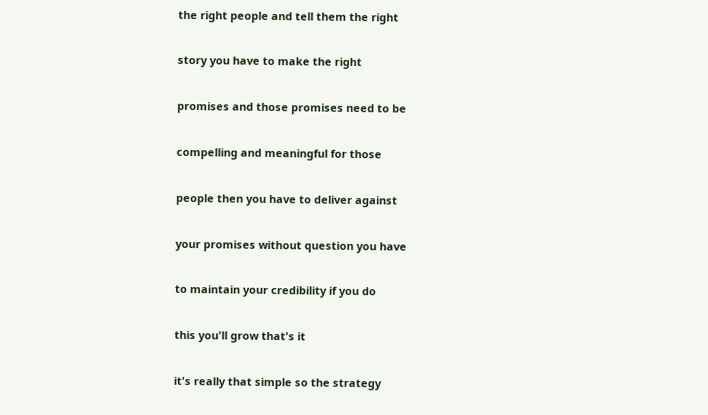the right people and tell them the right

story you have to make the right

promises and those promises need to be

compelling and meaningful for those

people then you have to deliver against

your promises without question you have

to maintain your credibility if you do

this you'll grow that's it

it's really that simple so the strategy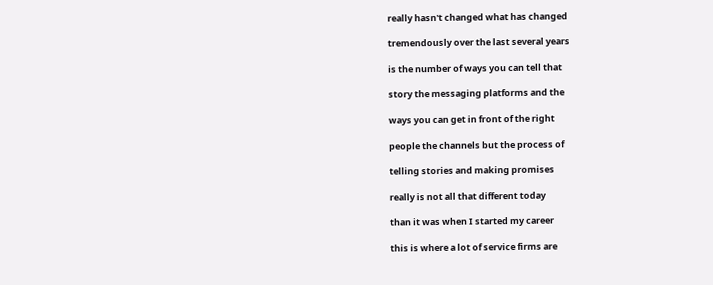really hasn't changed what has changed

tremendously over the last several years

is the number of ways you can tell that

story the messaging platforms and the

ways you can get in front of the right

people the channels but the process of

telling stories and making promises

really is not all that different today

than it was when I started my career

this is where a lot of service firms are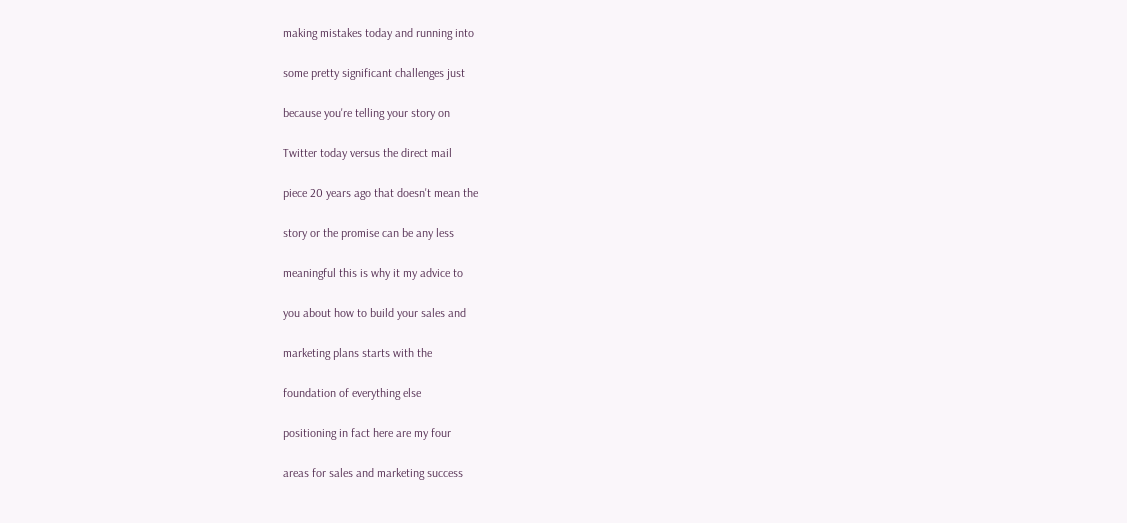making mistakes today and running into

some pretty significant challenges just

because you're telling your story on

Twitter today versus the direct mail

piece 20 years ago that doesn't mean the

story or the promise can be any less

meaningful this is why it my advice to

you about how to build your sales and

marketing plans starts with the

foundation of everything else

positioning in fact here are my four

areas for sales and marketing success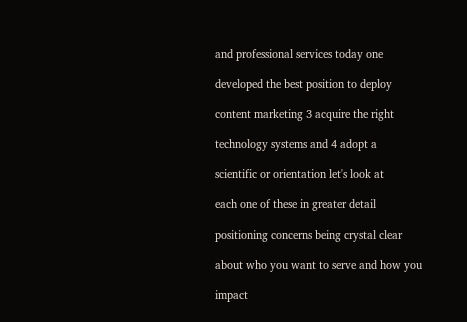and professional services today one

developed the best position to deploy

content marketing 3 acquire the right

technology systems and 4 adopt a

scientific or orientation let's look at

each one of these in greater detail

positioning concerns being crystal clear

about who you want to serve and how you

impact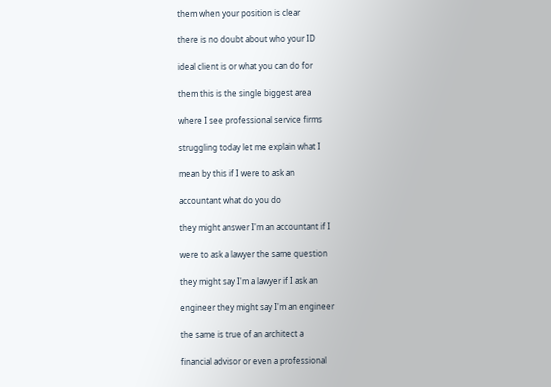them when your position is clear

there is no doubt about who your ID

ideal client is or what you can do for

them this is the single biggest area

where I see professional service firms

struggling today let me explain what I

mean by this if I were to ask an

accountant what do you do

they might answer I'm an accountant if I

were to ask a lawyer the same question

they might say I'm a lawyer if I ask an

engineer they might say I'm an engineer

the same is true of an architect a

financial advisor or even a professional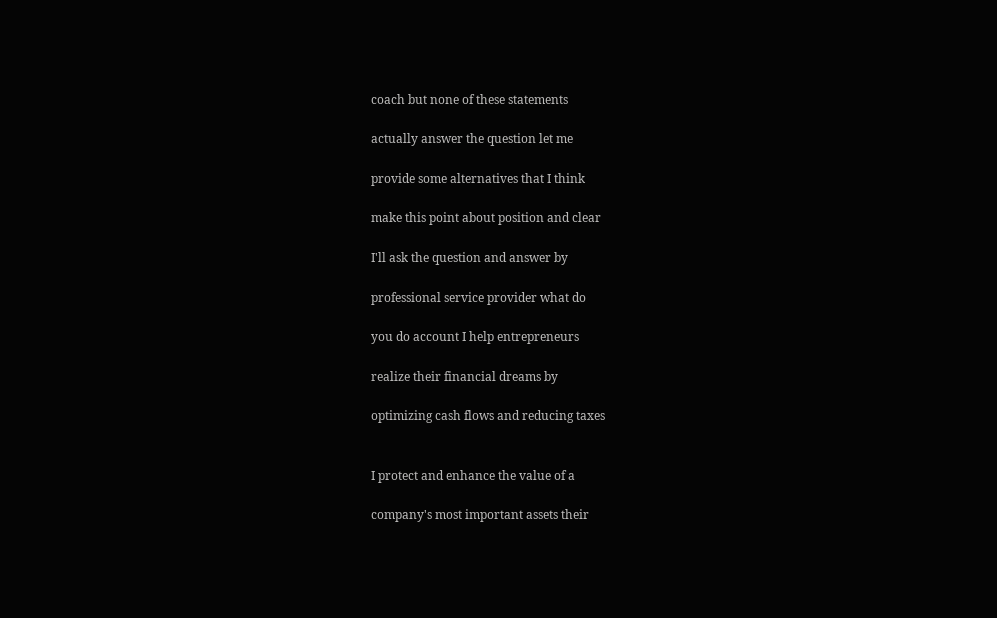coach but none of these statements

actually answer the question let me

provide some alternatives that I think

make this point about position and clear

I'll ask the question and answer by

professional service provider what do

you do account I help entrepreneurs

realize their financial dreams by

optimizing cash flows and reducing taxes


I protect and enhance the value of a

company's most important assets their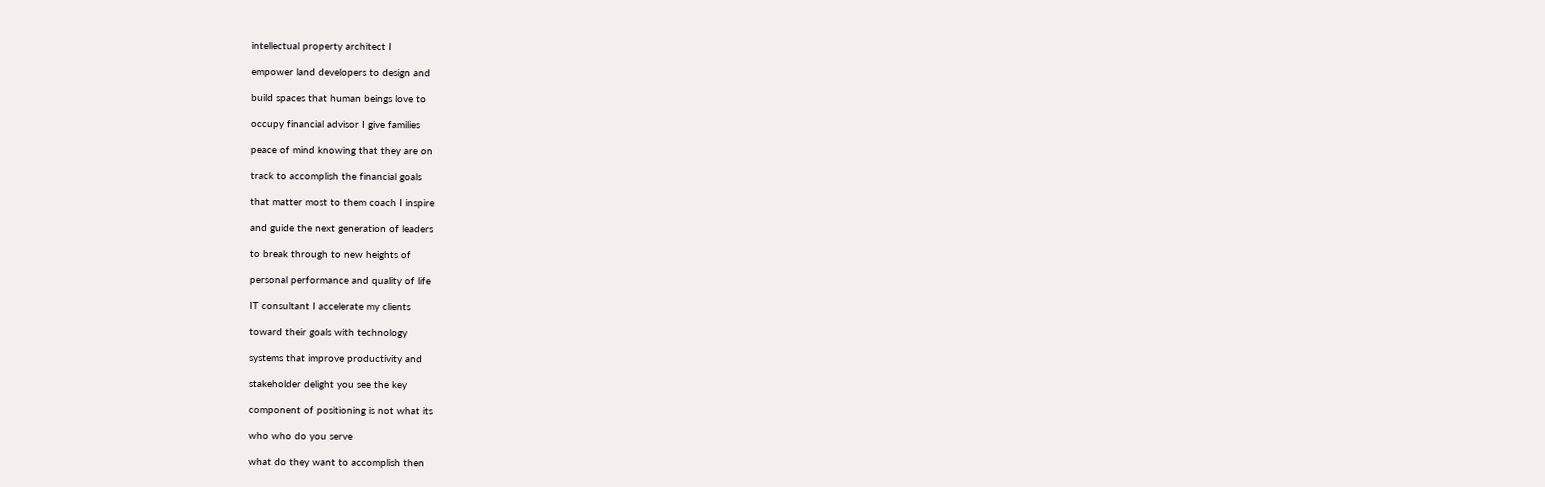intellectual property architect I

empower land developers to design and

build spaces that human beings love to

occupy financial advisor I give families

peace of mind knowing that they are on

track to accomplish the financial goals

that matter most to them coach I inspire

and guide the next generation of leaders

to break through to new heights of

personal performance and quality of life

IT consultant I accelerate my clients

toward their goals with technology

systems that improve productivity and

stakeholder delight you see the key

component of positioning is not what its

who who do you serve

what do they want to accomplish then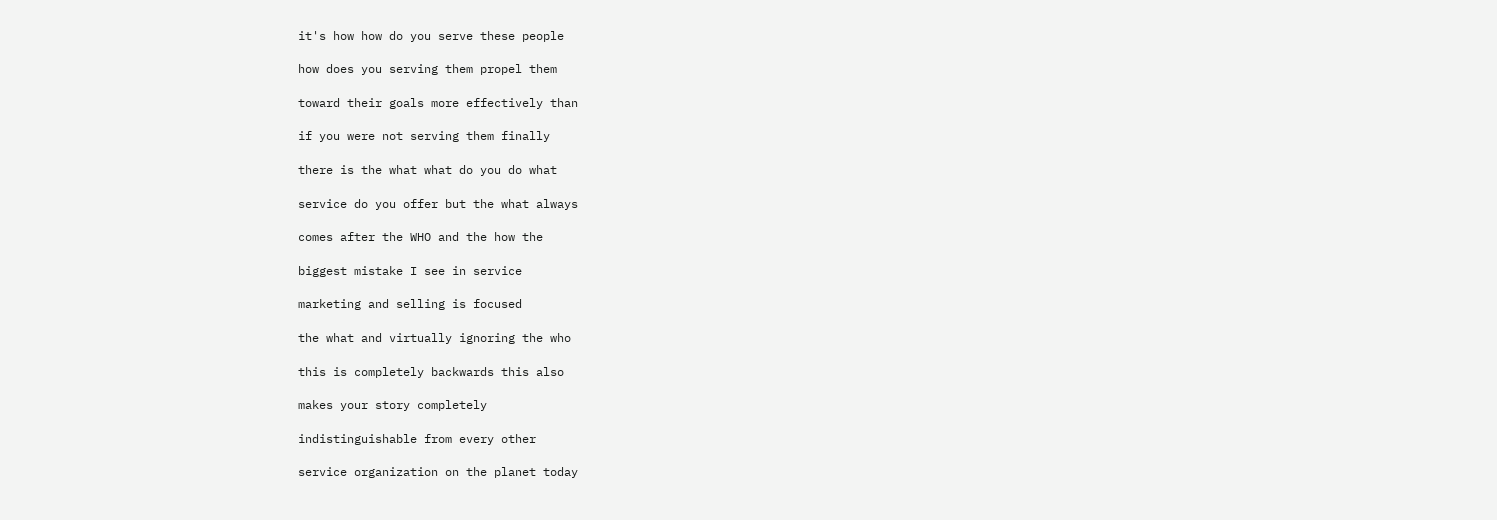it's how how do you serve these people

how does you serving them propel them

toward their goals more effectively than

if you were not serving them finally

there is the what what do you do what

service do you offer but the what always

comes after the WHO and the how the

biggest mistake I see in service

marketing and selling is focused

the what and virtually ignoring the who

this is completely backwards this also

makes your story completely

indistinguishable from every other

service organization on the planet today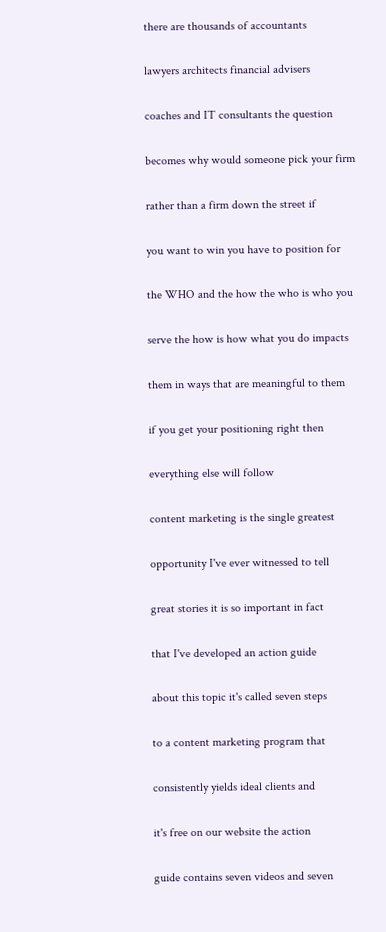there are thousands of accountants

lawyers architects financial advisers

coaches and IT consultants the question

becomes why would someone pick your firm

rather than a firm down the street if

you want to win you have to position for

the WHO and the how the who is who you

serve the how is how what you do impacts

them in ways that are meaningful to them

if you get your positioning right then

everything else will follow

content marketing is the single greatest

opportunity I've ever witnessed to tell

great stories it is so important in fact

that I've developed an action guide

about this topic it's called seven steps

to a content marketing program that

consistently yields ideal clients and

it's free on our website the action

guide contains seven videos and seven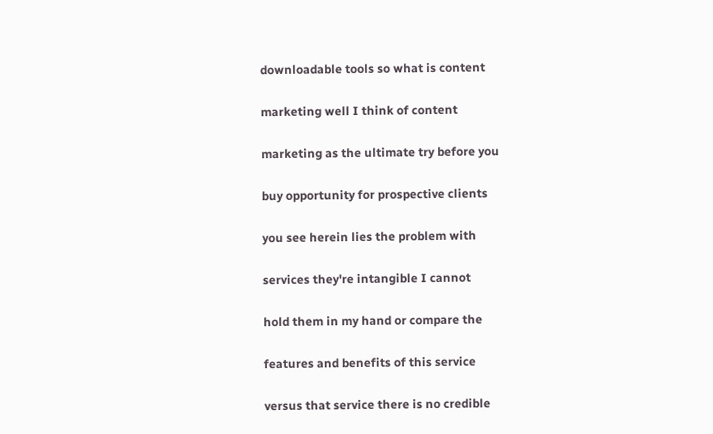downloadable tools so what is content

marketing well I think of content

marketing as the ultimate try before you

buy opportunity for prospective clients

you see herein lies the problem with

services they're intangible I cannot

hold them in my hand or compare the

features and benefits of this service

versus that service there is no credible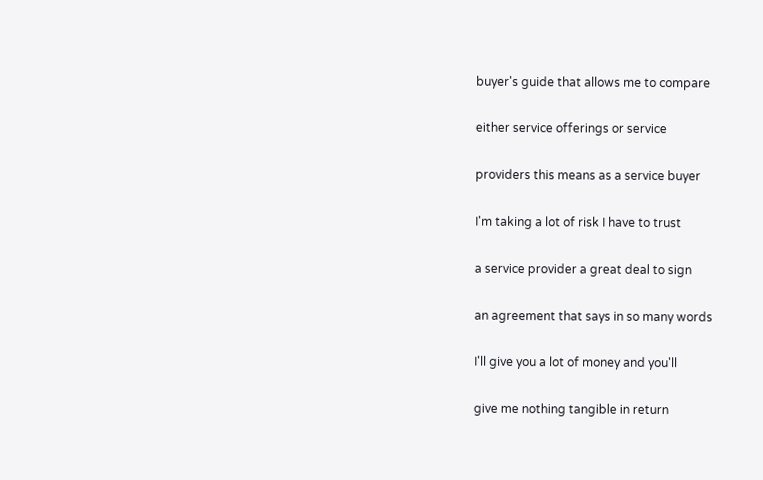buyer's guide that allows me to compare

either service offerings or service

providers this means as a service buyer

I'm taking a lot of risk I have to trust

a service provider a great deal to sign

an agreement that says in so many words

I'll give you a lot of money and you'll

give me nothing tangible in return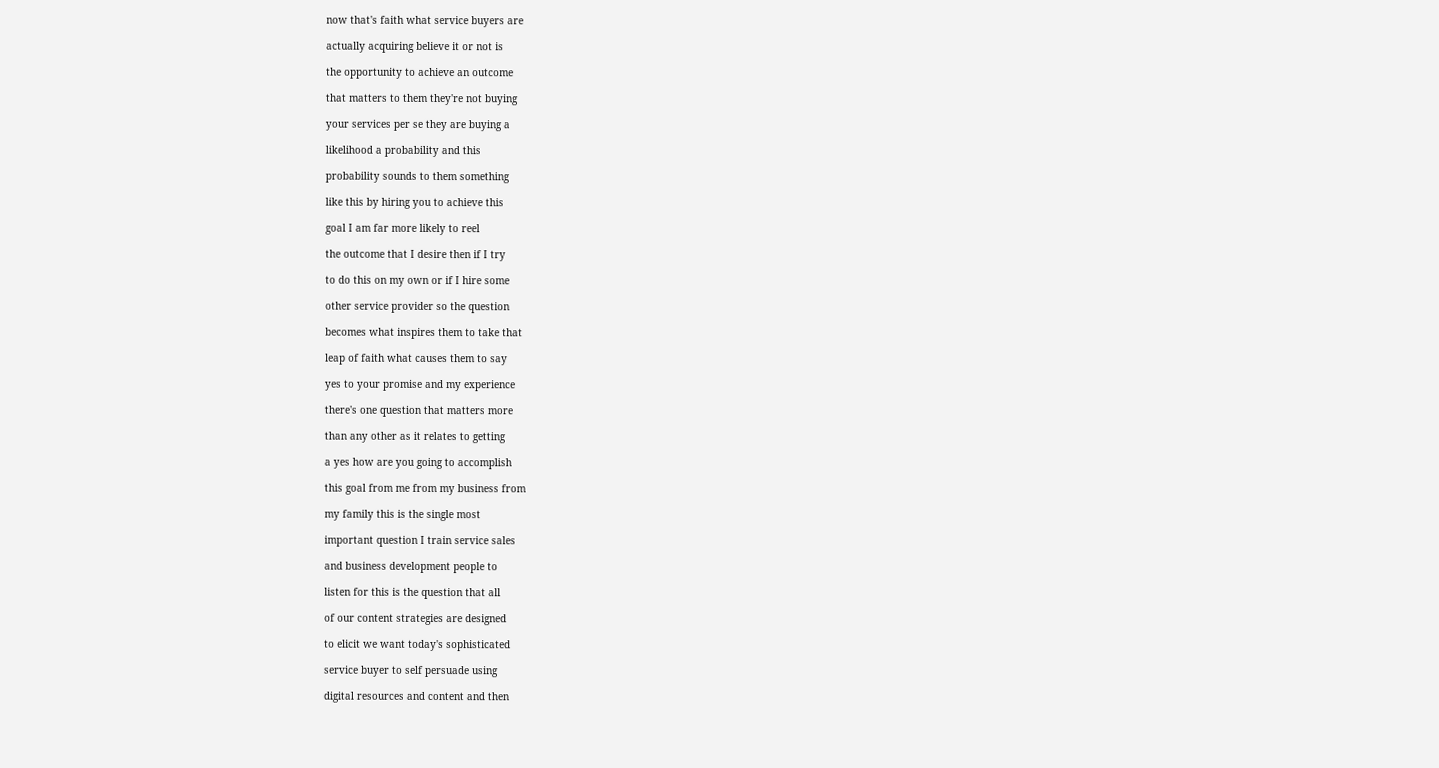now that's faith what service buyers are

actually acquiring believe it or not is

the opportunity to achieve an outcome

that matters to them they're not buying

your services per se they are buying a

likelihood a probability and this

probability sounds to them something

like this by hiring you to achieve this

goal I am far more likely to reel

the outcome that I desire then if I try

to do this on my own or if I hire some

other service provider so the question

becomes what inspires them to take that

leap of faith what causes them to say

yes to your promise and my experience

there's one question that matters more

than any other as it relates to getting

a yes how are you going to accomplish

this goal from me from my business from

my family this is the single most

important question I train service sales

and business development people to

listen for this is the question that all

of our content strategies are designed

to elicit we want today's sophisticated

service buyer to self persuade using

digital resources and content and then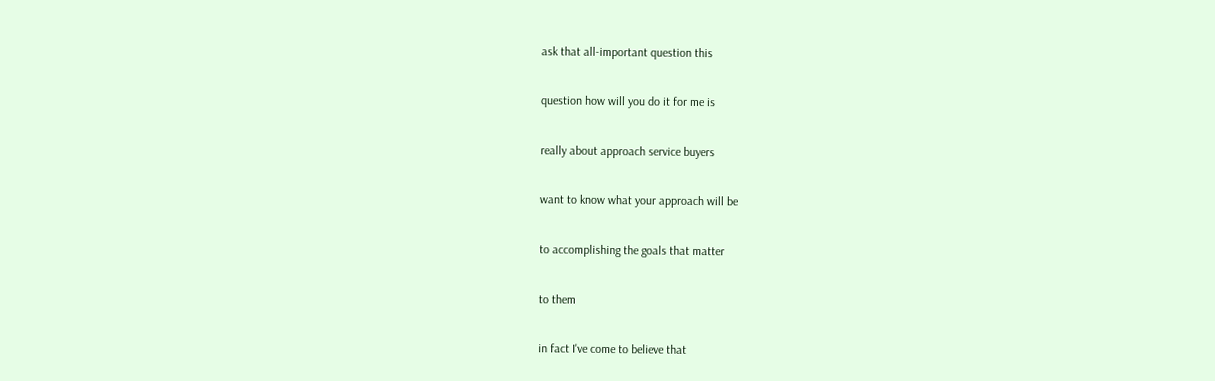ask that all-important question this

question how will you do it for me is

really about approach service buyers

want to know what your approach will be

to accomplishing the goals that matter

to them

in fact I've come to believe that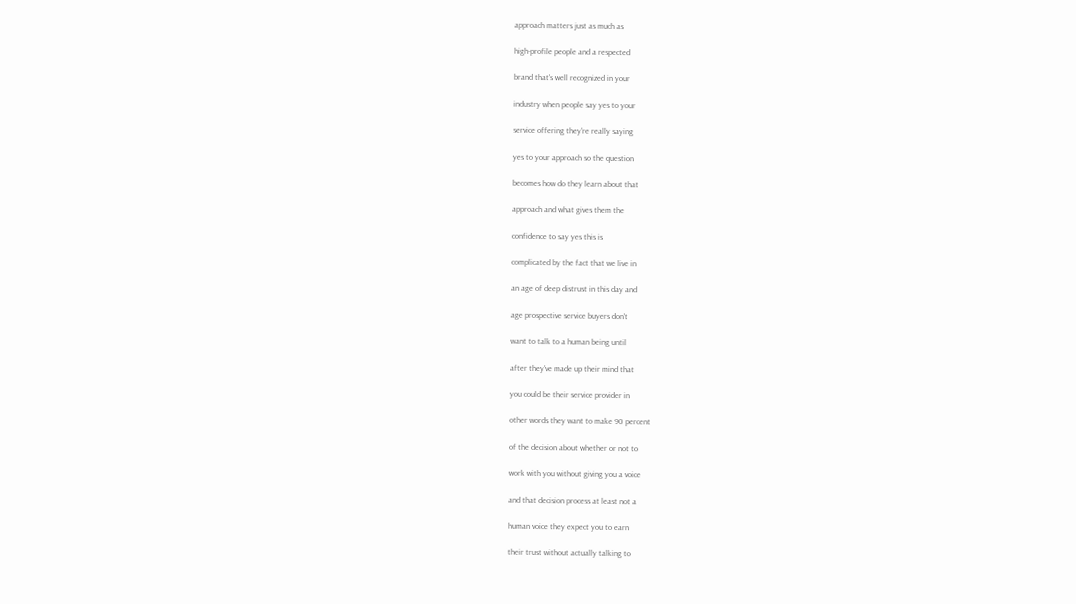approach matters just as much as

high-profile people and a respected

brand that's well recognized in your

industry when people say yes to your

service offering they're really saying

yes to your approach so the question

becomes how do they learn about that

approach and what gives them the

confidence to say yes this is

complicated by the fact that we live in

an age of deep distrust in this day and

age prospective service buyers don't

want to talk to a human being until

after they've made up their mind that

you could be their service provider in

other words they want to make 90 percent

of the decision about whether or not to

work with you without giving you a voice

and that decision process at least not a

human voice they expect you to earn

their trust without actually talking to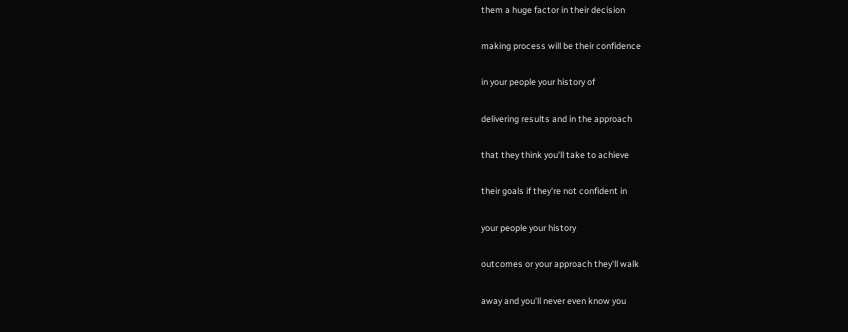them a huge factor in their decision

making process will be their confidence

in your people your history of

delivering results and in the approach

that they think you'll take to achieve

their goals if they're not confident in

your people your history

outcomes or your approach they'll walk

away and you'll never even know you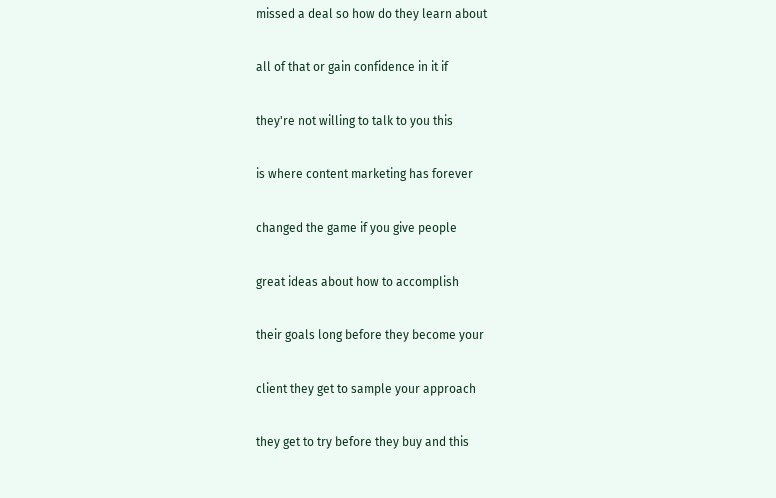missed a deal so how do they learn about

all of that or gain confidence in it if

they're not willing to talk to you this

is where content marketing has forever

changed the game if you give people

great ideas about how to accomplish

their goals long before they become your

client they get to sample your approach

they get to try before they buy and this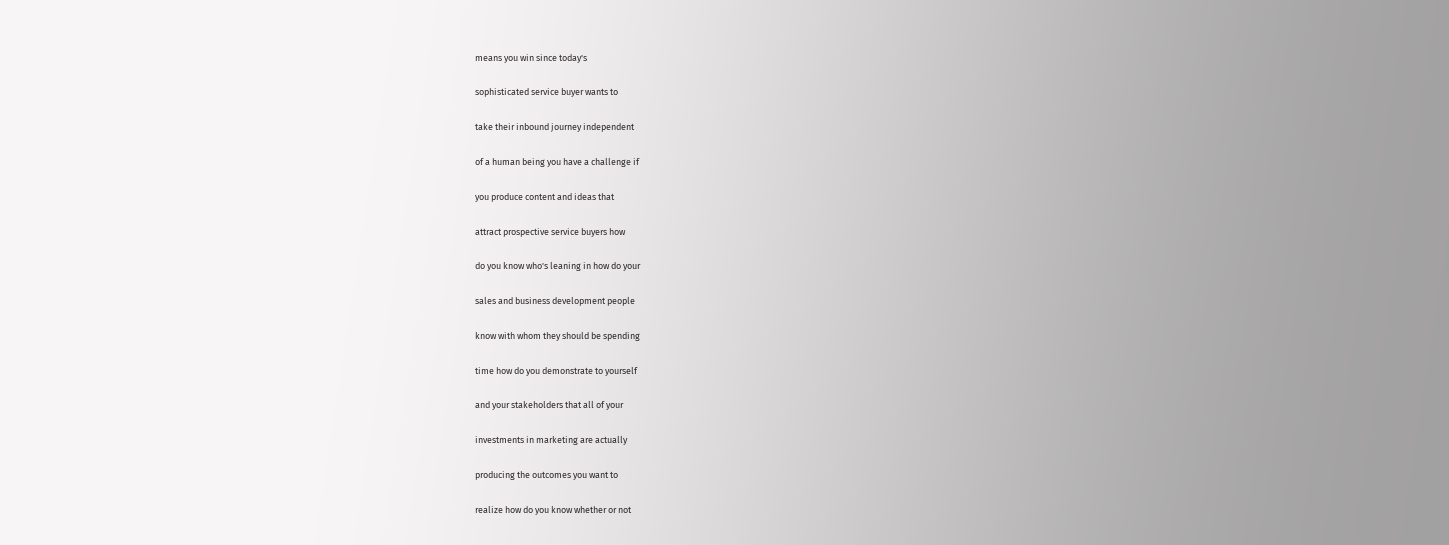means you win since today's

sophisticated service buyer wants to

take their inbound journey independent

of a human being you have a challenge if

you produce content and ideas that

attract prospective service buyers how

do you know who's leaning in how do your

sales and business development people

know with whom they should be spending

time how do you demonstrate to yourself

and your stakeholders that all of your

investments in marketing are actually

producing the outcomes you want to

realize how do you know whether or not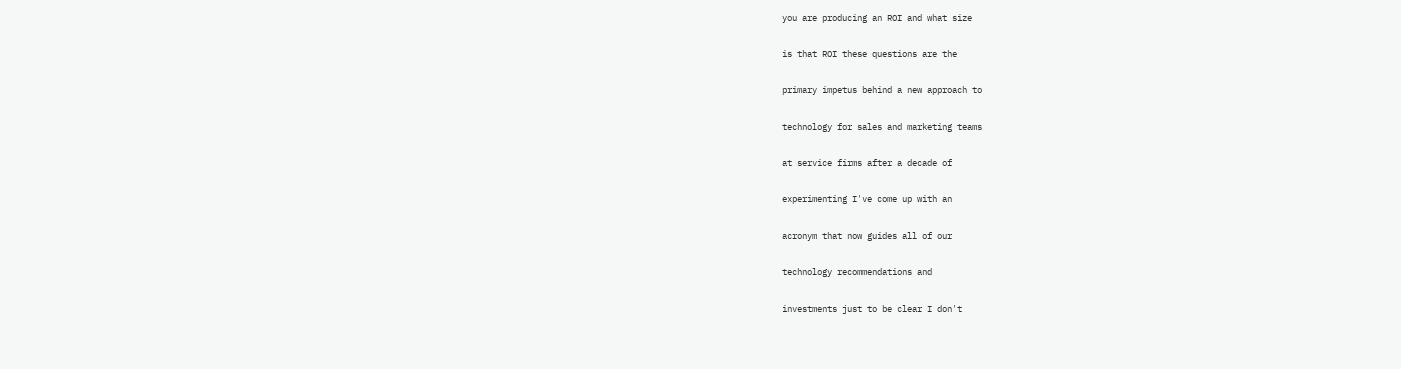you are producing an ROI and what size

is that ROI these questions are the

primary impetus behind a new approach to

technology for sales and marketing teams

at service firms after a decade of

experimenting I've come up with an

acronym that now guides all of our

technology recommendations and

investments just to be clear I don't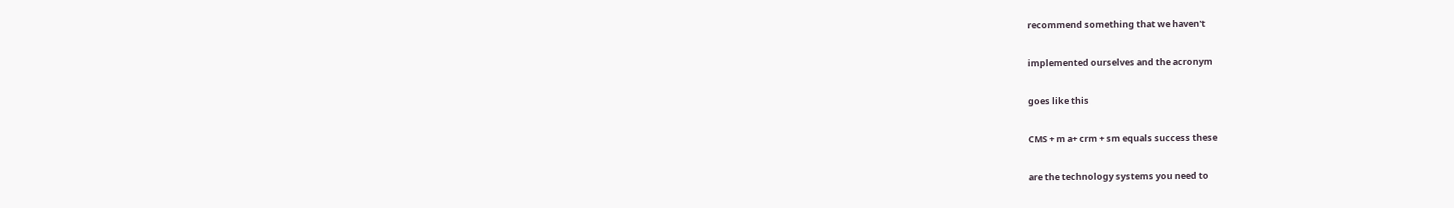recommend something that we haven't

implemented ourselves and the acronym

goes like this

CMS + m a+ crm + sm equals success these

are the technology systems you need to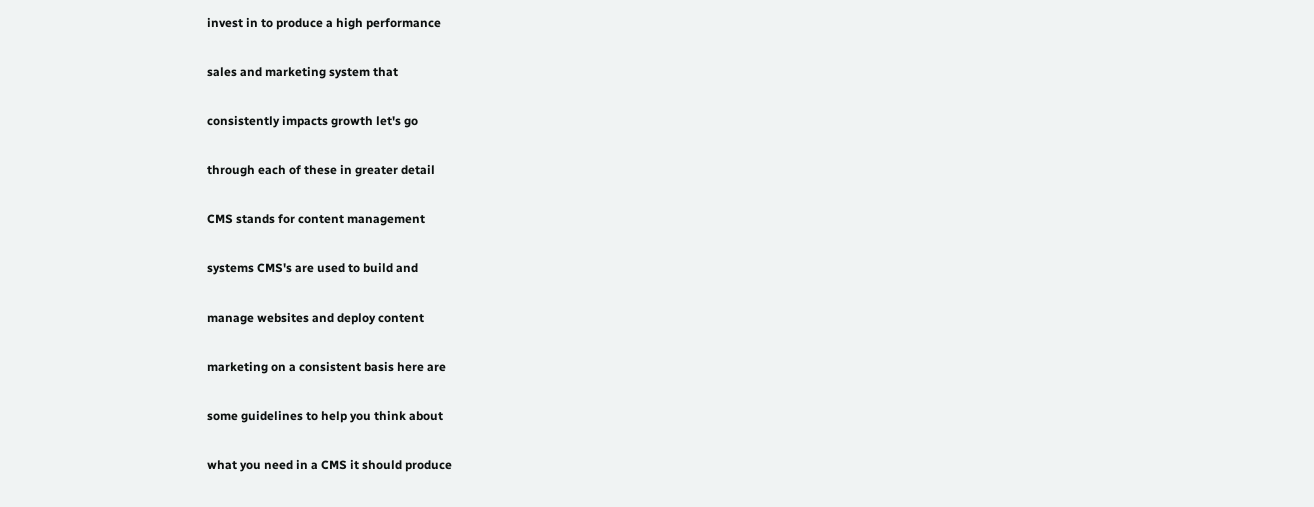invest in to produce a high performance

sales and marketing system that

consistently impacts growth let's go

through each of these in greater detail

CMS stands for content management

systems CMS's are used to build and

manage websites and deploy content

marketing on a consistent basis here are

some guidelines to help you think about

what you need in a CMS it should produce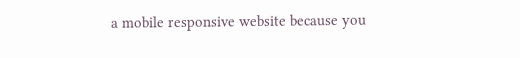a mobile responsive website because you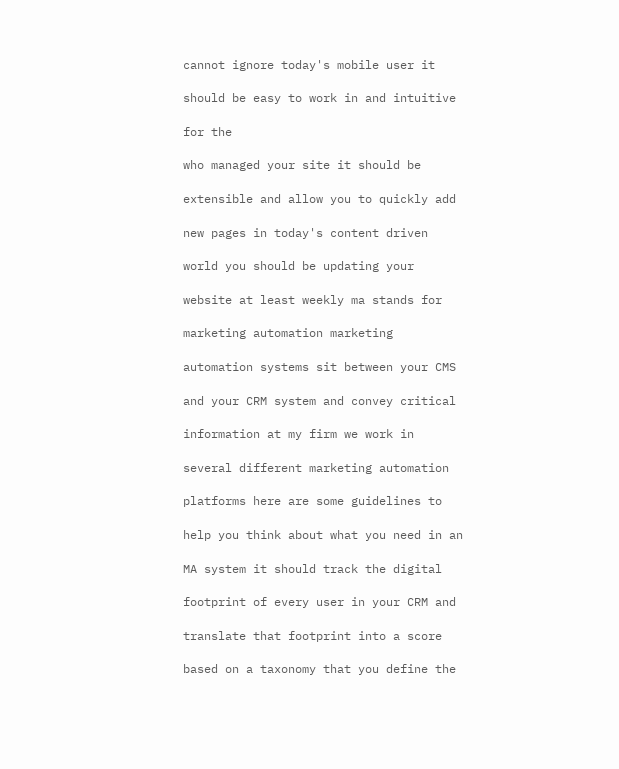cannot ignore today's mobile user it

should be easy to work in and intuitive

for the

who managed your site it should be

extensible and allow you to quickly add

new pages in today's content driven

world you should be updating your

website at least weekly ma stands for

marketing automation marketing

automation systems sit between your CMS

and your CRM system and convey critical

information at my firm we work in

several different marketing automation

platforms here are some guidelines to

help you think about what you need in an

MA system it should track the digital

footprint of every user in your CRM and

translate that footprint into a score

based on a taxonomy that you define the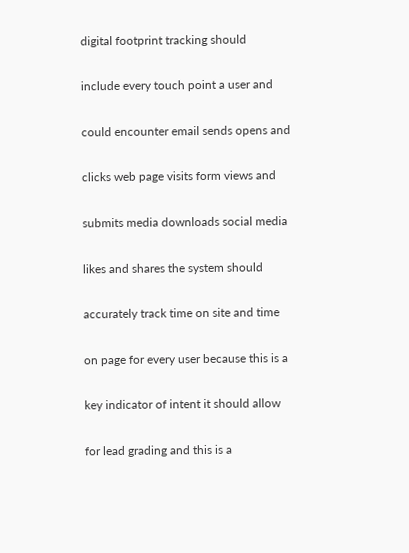digital footprint tracking should

include every touch point a user and

could encounter email sends opens and

clicks web page visits form views and

submits media downloads social media

likes and shares the system should

accurately track time on site and time

on page for every user because this is a

key indicator of intent it should allow

for lead grading and this is a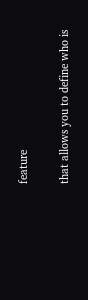feature

that allows you to define who is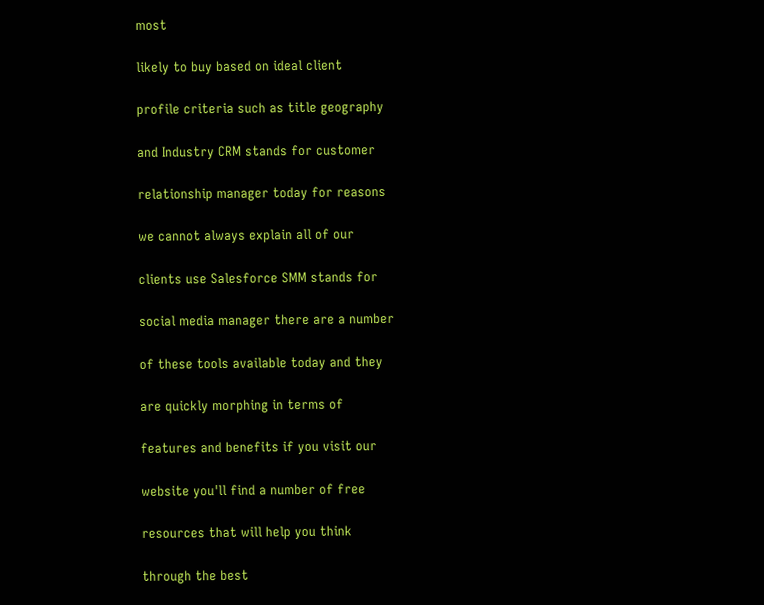most

likely to buy based on ideal client

profile criteria such as title geography

and Industry CRM stands for customer

relationship manager today for reasons

we cannot always explain all of our

clients use Salesforce SMM stands for

social media manager there are a number

of these tools available today and they

are quickly morphing in terms of

features and benefits if you visit our

website you'll find a number of free

resources that will help you think

through the best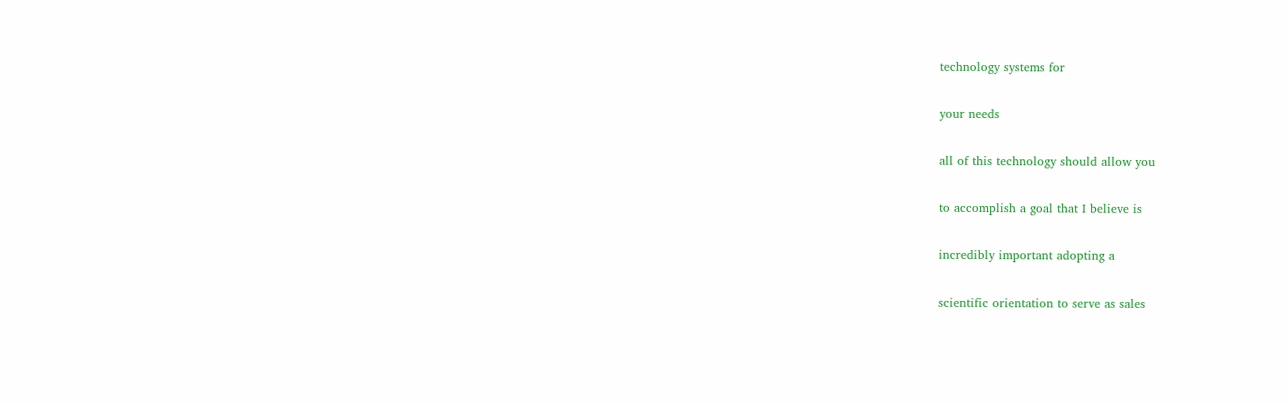technology systems for

your needs

all of this technology should allow you

to accomplish a goal that I believe is

incredibly important adopting a

scientific orientation to serve as sales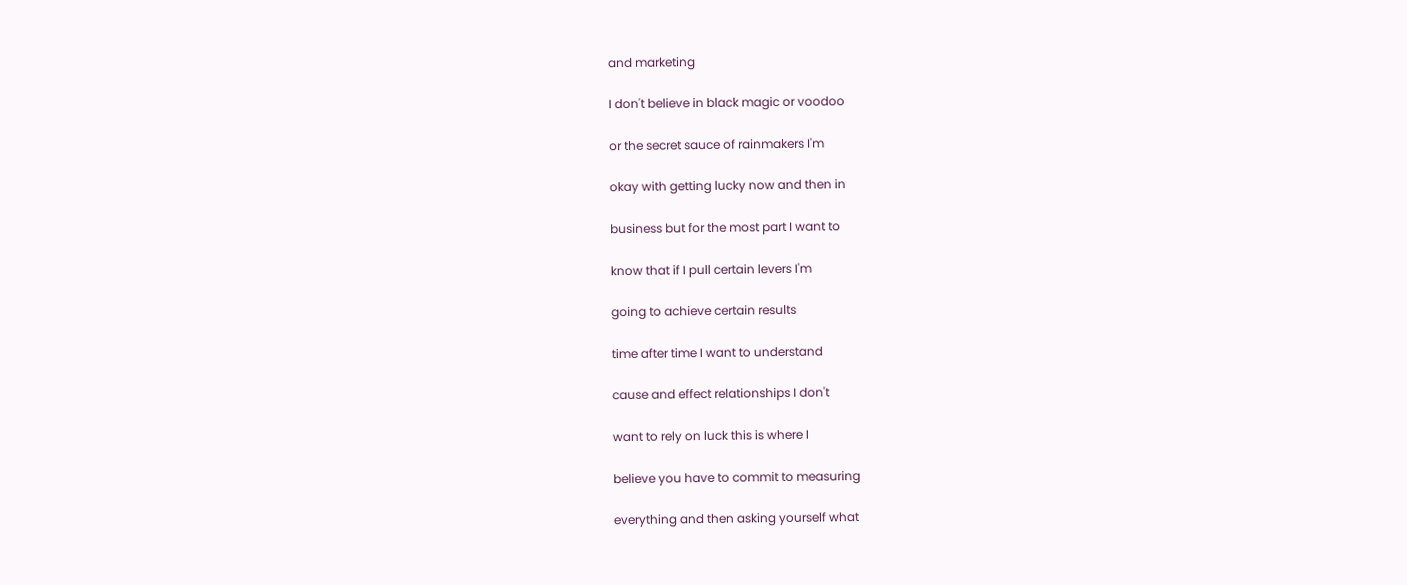and marketing

I don't believe in black magic or voodoo

or the secret sauce of rainmakers I'm

okay with getting lucky now and then in

business but for the most part I want to

know that if I pull certain levers I'm

going to achieve certain results

time after time I want to understand

cause and effect relationships I don't

want to rely on luck this is where I

believe you have to commit to measuring

everything and then asking yourself what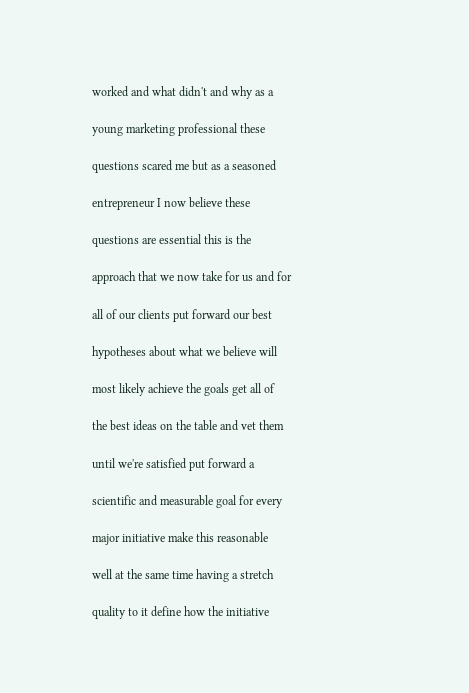worked and what didn't and why as a

young marketing professional these

questions scared me but as a seasoned

entrepreneur I now believe these

questions are essential this is the

approach that we now take for us and for

all of our clients put forward our best

hypotheses about what we believe will

most likely achieve the goals get all of

the best ideas on the table and vet them

until we're satisfied put forward a

scientific and measurable goal for every

major initiative make this reasonable

well at the same time having a stretch

quality to it define how the initiative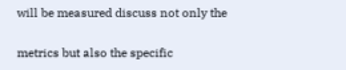will be measured discuss not only the

metrics but also the specific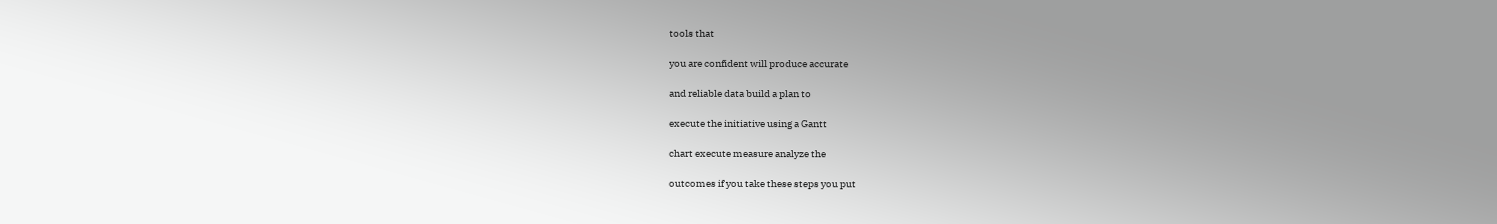tools that

you are confident will produce accurate

and reliable data build a plan to

execute the initiative using a Gantt

chart execute measure analyze the

outcomes if you take these steps you put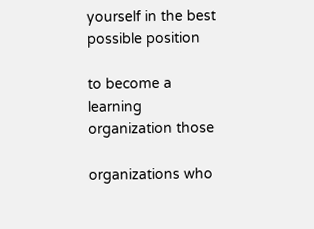yourself in the best possible position

to become a learning organization those

organizations who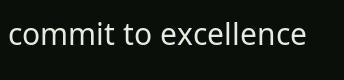commit to excellence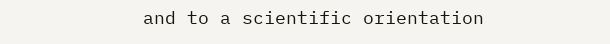and to a scientific orientation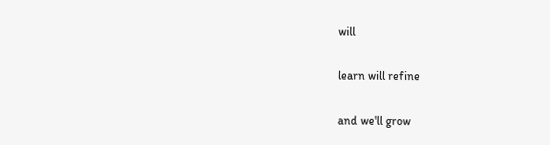will

learn will refine

and we'll grow